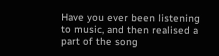Have you ever been listening to music, and then realised a part of the song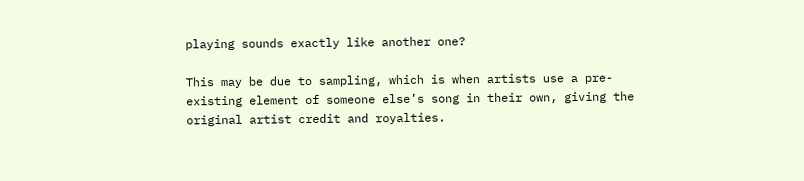playing sounds exactly like another one?

This may be due to sampling, which is when artists use a pre-existing element of someone else’s song in their own, giving the original artist credit and royalties.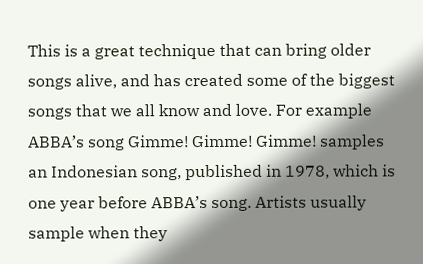This is a great technique that can bring older songs alive, and has created some of the biggest songs that we all know and love. For example ABBA’s song Gimme! Gimme! Gimme! samples an Indonesian song, published in 1978, which is one year before ABBA’s song. Artists usually sample when they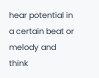hear potential in a certain beat or melody and think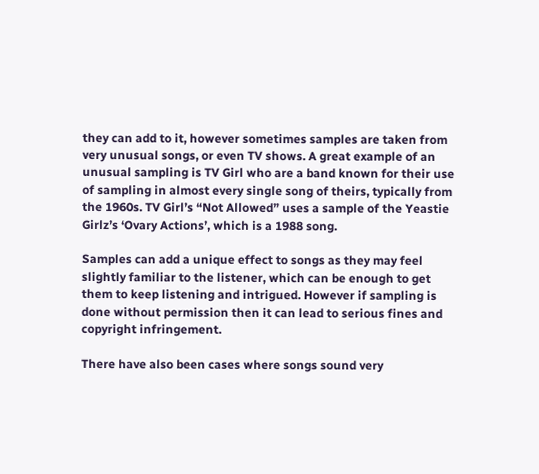they can add to it, however sometimes samples are taken from very unusual songs, or even TV shows. A great example of an unusual sampling is TV Girl who are a band known for their use of sampling in almost every single song of theirs, typically from the 1960s. TV Girl’s “Not Allowed” uses a sample of the Yeastie Girlz’s ‘Ovary Actions’, which is a 1988 song.

Samples can add a unique effect to songs as they may feel slightly familiar to the listener, which can be enough to get them to keep listening and intrigued. However if sampling is done without permission then it can lead to serious fines and copyright infringement.

There have also been cases where songs sound very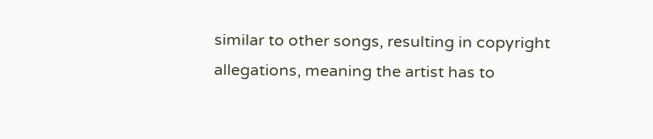similar to other songs, resulting in copyright allegations, meaning the artist has to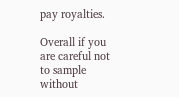pay royalties.

Overall if you are careful not to sample without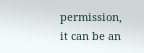permission, it can be an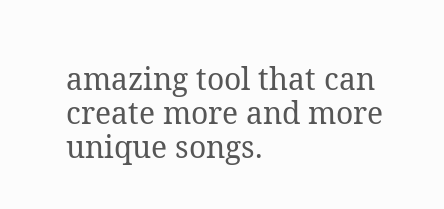amazing tool that can create more and more unique songs.